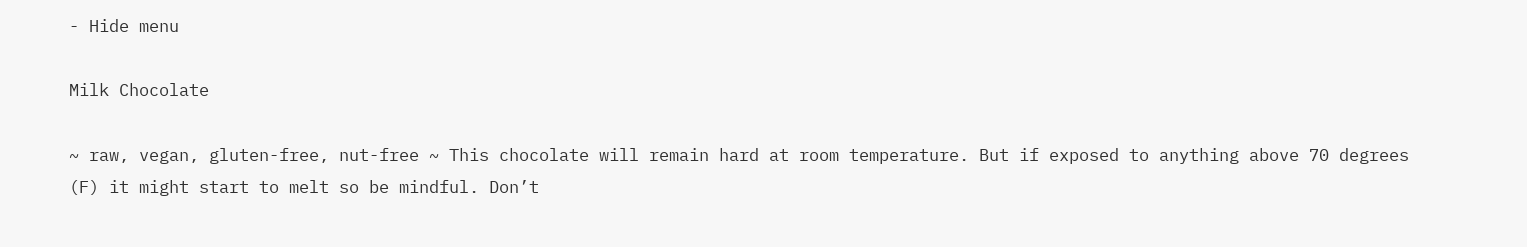- Hide menu

Milk Chocolate

~ raw, vegan, gluten-free, nut-free ~ This chocolate will remain hard at room temperature. But if exposed to anything above 70 degrees (F) it might start to melt so be mindful. Don’t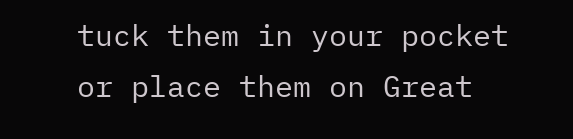tuck them in your pocket or place them on Great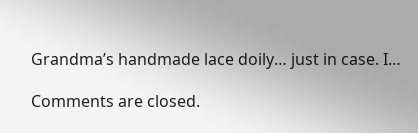Grandma’s handmade lace doily… just in case. I…

Comments are closed.